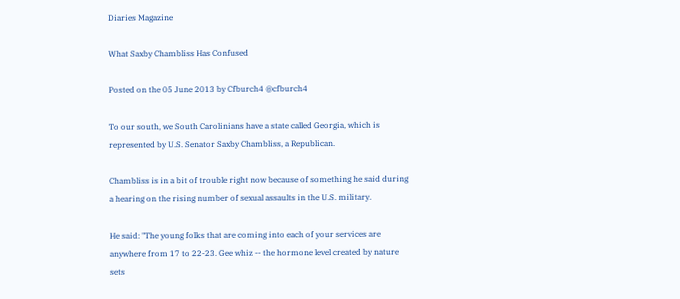Diaries Magazine

What Saxby Chambliss Has Confused

Posted on the 05 June 2013 by Cfburch4 @cfburch4

To our south, we South Carolinians have a state called Georgia, which is represented by U.S. Senator Saxby Chambliss, a Republican.

Chambliss is in a bit of trouble right now because of something he said during a hearing on the rising number of sexual assaults in the U.S. military.

He said: "The young folks that are coming into each of your services are anywhere from 17 to 22-23. Gee whiz -- the hormone level created by nature sets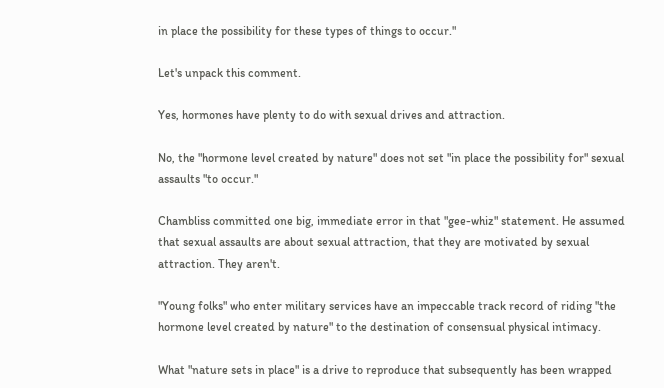in place the possibility for these types of things to occur."

Let's unpack this comment.

Yes, hormones have plenty to do with sexual drives and attraction.

No, the "hormone level created by nature" does not set "in place the possibility for" sexual assaults "to occur."

Chambliss committed one big, immediate error in that "gee-whiz" statement. He assumed that sexual assaults are about sexual attraction, that they are motivated by sexual attraction. They aren't.

"Young folks" who enter military services have an impeccable track record of riding "the hormone level created by nature" to the destination of consensual physical intimacy.

What "nature sets in place" is a drive to reproduce that subsequently has been wrapped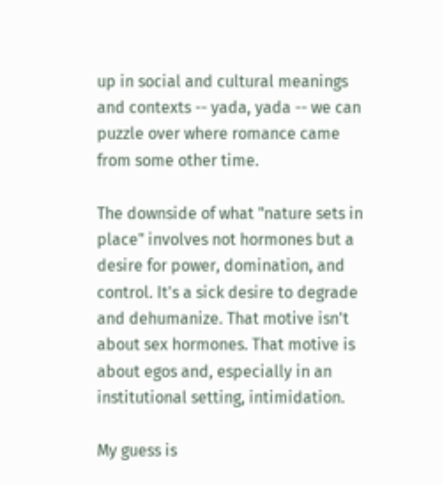up in social and cultural meanings and contexts -- yada, yada -- we can puzzle over where romance came from some other time.

The downside of what "nature sets in place" involves not hormones but a desire for power, domination, and control. It's a sick desire to degrade and dehumanize. That motive isn't about sex hormones. That motive is about egos and, especially in an institutional setting, intimidation.

My guess is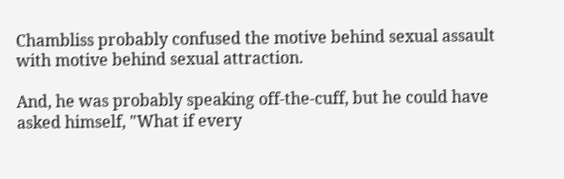Chambliss probably confused the motive behind sexual assault with motive behind sexual attraction.

And, he was probably speaking off-the-cuff, but he could have asked himself, "What if every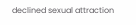declined sexual attraction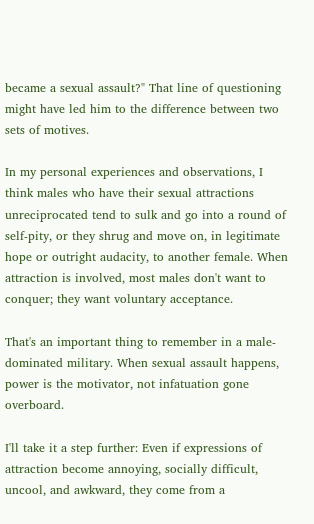became a sexual assault?" That line of questioning might have led him to the difference between two sets of motives.

In my personal experiences and observations, I think males who have their sexual attractions unreciprocated tend to sulk and go into a round of self-pity, or they shrug and move on, in legitimate hope or outright audacity, to another female. When attraction is involved, most males don't want to conquer; they want voluntary acceptance.

That's an important thing to remember in a male-dominated military. When sexual assault happens, power is the motivator, not infatuation gone overboard.

I'll take it a step further: Even if expressions of attraction become annoying, socially difficult, uncool, and awkward, they come from a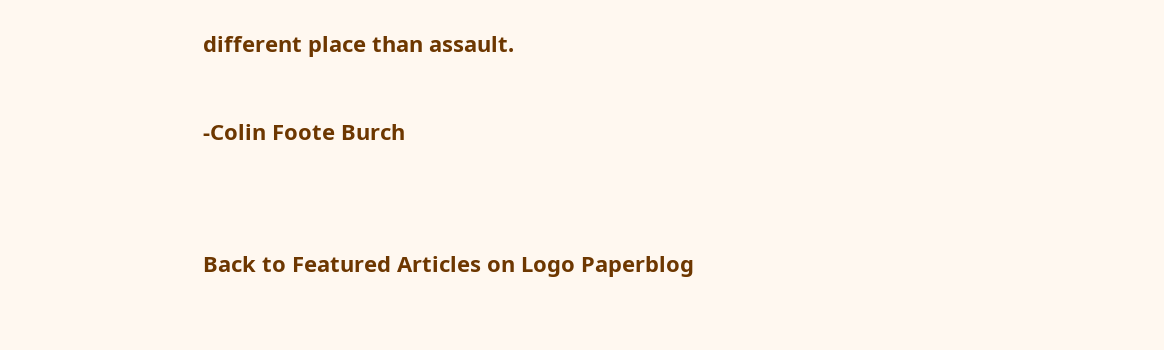different place than assault.

-Colin Foote Burch


Back to Featured Articles on Logo Paperblog